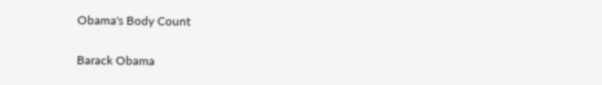Obama's Body Count

Barack Obama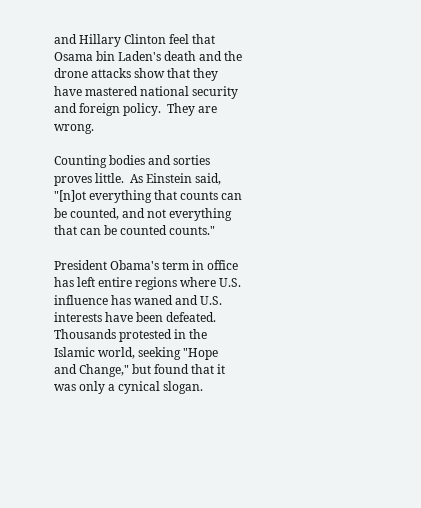and Hillary Clinton feel that Osama bin Laden's death and the drone attacks show that they have mastered national security and foreign policy.  They are wrong.

Counting bodies and sorties proves little.  As Einstein said, "[n]ot everything that counts can be counted, and not everything that can be counted counts."

President Obama's term in office has left entire regions where U.S. influence has waned and U.S. interests have been defeated.  Thousands protested in the Islamic world, seeking "Hope and Change," but found that it was only a cynical slogan.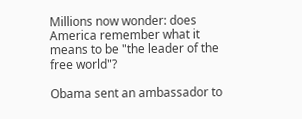Millions now wonder: does America remember what it means to be "the leader of the free world"?

Obama sent an ambassador to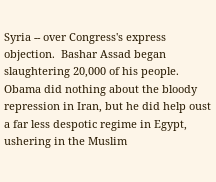Syria -- over Congress's express objection.  Bashar Assad began slaughtering 20,000 of his people.  Obama did nothing about the bloody repression in Iran, but he did help oust a far less despotic regime in Egypt, ushering in the Muslim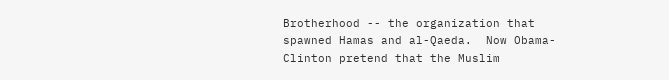Brotherhood -- the organization that spawned Hamas and al-Qaeda.  Now Obama-Clinton pretend that the Muslim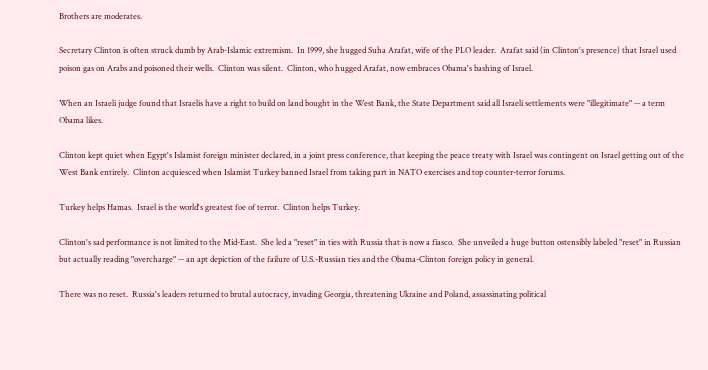Brothers are moderates.

Secretary Clinton is often struck dumb by Arab-Islamic extremism.  In 1999, she hugged Suha Arafat, wife of the PLO leader.  Arafat said (in Clinton's presence) that Israel used poison gas on Arabs and poisoned their wells.  Clinton was silent.  Clinton, who hugged Arafat, now embraces Obama's bashing of Israel.

When an Israeli judge found that Israelis have a right to build on land bought in the West Bank, the State Department said all Israeli settlements were "illegitimate" -- a term Obama likes.

Clinton kept quiet when Egypt's Islamist foreign minister declared, in a joint press conference, that keeping the peace treaty with Israel was contingent on Israel getting out of the West Bank entirely.  Clinton acquiesced when Islamist Turkey banned Israel from taking part in NATO exercises and top counter-terror forums.

Turkey helps Hamas.  Israel is the world's greatest foe of terror.  Clinton helps Turkey.

Clinton's sad performance is not limited to the Mid-East.  She led a "reset" in ties with Russia that is now a fiasco.  She unveiled a huge button ostensibly labeled "reset" in Russian but actually reading "overcharge" -- an apt depiction of the failure of U.S.-Russian ties and the Obama-Clinton foreign policy in general.

There was no reset.  Russia's leaders returned to brutal autocracy, invading Georgia, threatening Ukraine and Poland, assassinating political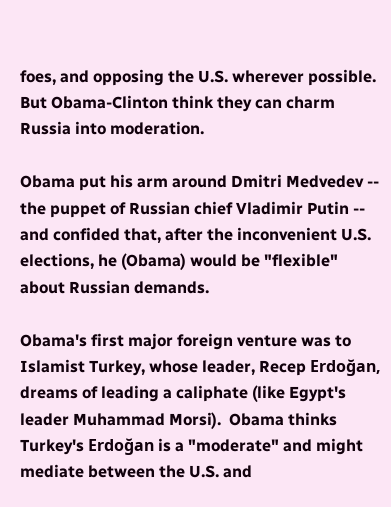foes, and opposing the U.S. wherever possible.  But Obama-Clinton think they can charm Russia into moderation.

Obama put his arm around Dmitri Medvedev -- the puppet of Russian chief Vladimir Putin -- and confided that, after the inconvenient U.S. elections, he (Obama) would be "flexible" about Russian demands.

Obama's first major foreign venture was to Islamist Turkey, whose leader, Recep Erdoğan, dreams of leading a caliphate (like Egypt's leader Muhammad Morsi).  Obama thinks Turkey's Erdoğan is a "moderate" and might mediate between the U.S. and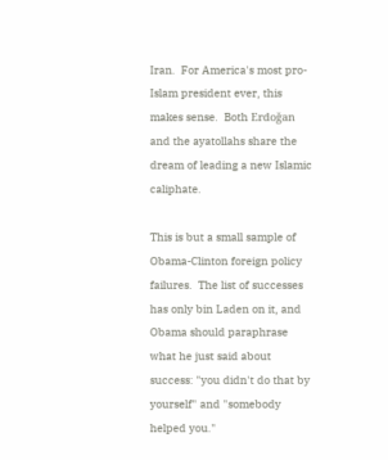Iran.  For America's most pro-Islam president ever, this makes sense.  Both Erdoğan and the ayatollahs share the dream of leading a new Islamic caliphate.

This is but a small sample of Obama-Clinton foreign policy failures.  The list of successes has only bin Laden on it, and Obama should paraphrase what he just said about success: "you didn't do that by yourself" and "somebody helped you."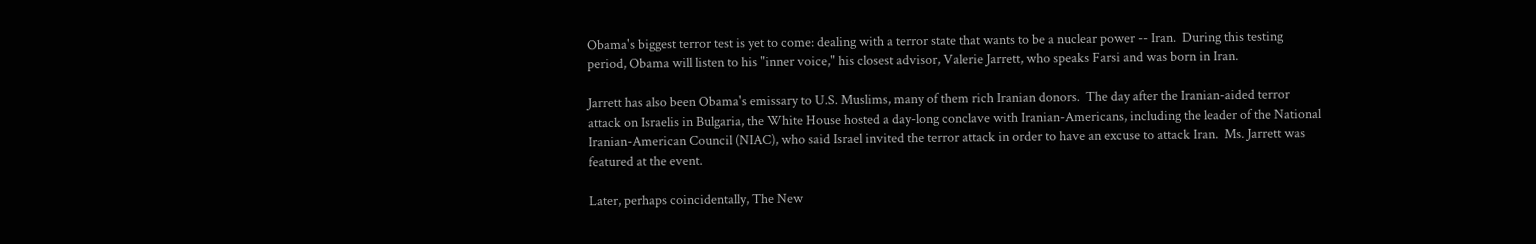Obama's biggest terror test is yet to come: dealing with a terror state that wants to be a nuclear power -- Iran.  During this testing period, Obama will listen to his "inner voice," his closest advisor, Valerie Jarrett, who speaks Farsi and was born in Iran.

Jarrett has also been Obama's emissary to U.S. Muslims, many of them rich Iranian donors.  The day after the Iranian-aided terror attack on Israelis in Bulgaria, the White House hosted a day-long conclave with Iranian-Americans, including the leader of the National Iranian-American Council (NIAC), who said Israel invited the terror attack in order to have an excuse to attack Iran.  Ms. Jarrett was featured at the event.

Later, perhaps coincidentally, The New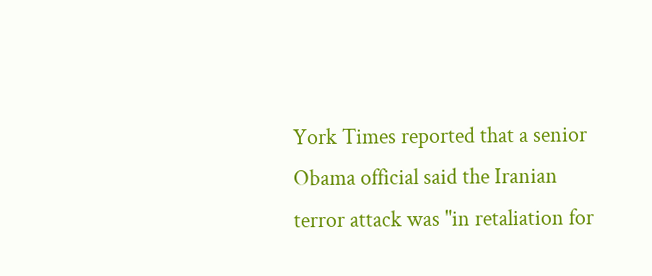York Times reported that a senior Obama official said the Iranian terror attack was "in retaliation for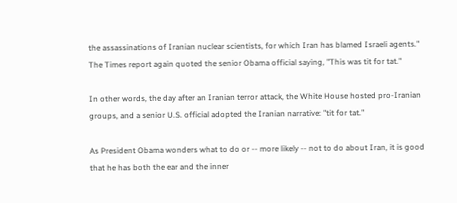the assassinations of Iranian nuclear scientists, for which Iran has blamed Israeli agents."  The Times report again quoted the senior Obama official saying, "This was tit for tat."

In other words, the day after an Iranian terror attack, the White House hosted pro-Iranian groups, and a senior U.S. official adopted the Iranian narrative: "tit for tat."

As President Obama wonders what to do or -- more likely -- not to do about Iran, it is good that he has both the ear and the inner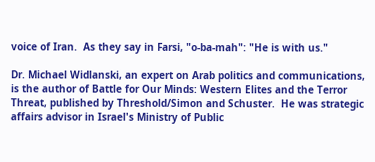voice of Iran.  As they say in Farsi, "o-ba-mah": "He is with us."

Dr. Michael Widlanski, an expert on Arab politics and communications, is the author of Battle for Our Minds: Western Elites and the Terror Threat, published by Threshold/Simon and Schuster.  He was strategic affairs advisor in Israel's Ministry of Public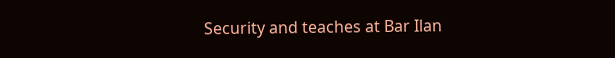Security and teaches at Bar Ilan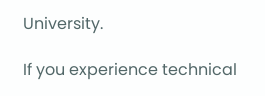University.

If you experience technical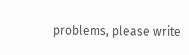problems, please write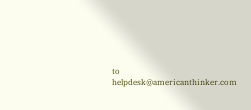to helpdesk@americanthinker.com